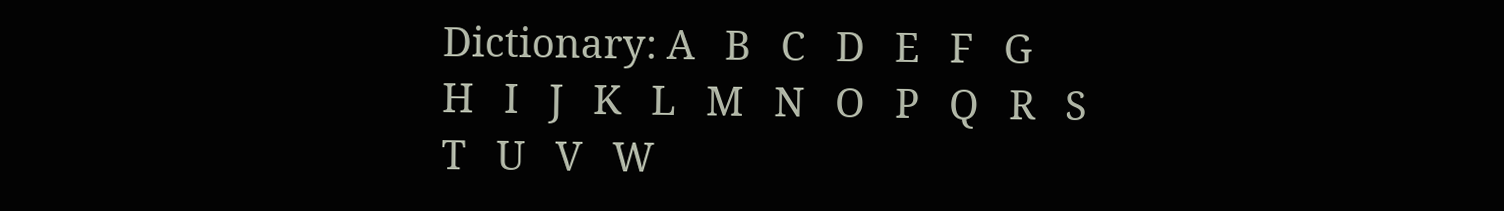Dictionary: A   B   C   D   E   F   G   H   I   J   K   L   M   N   O   P   Q   R   S   T   U   V   W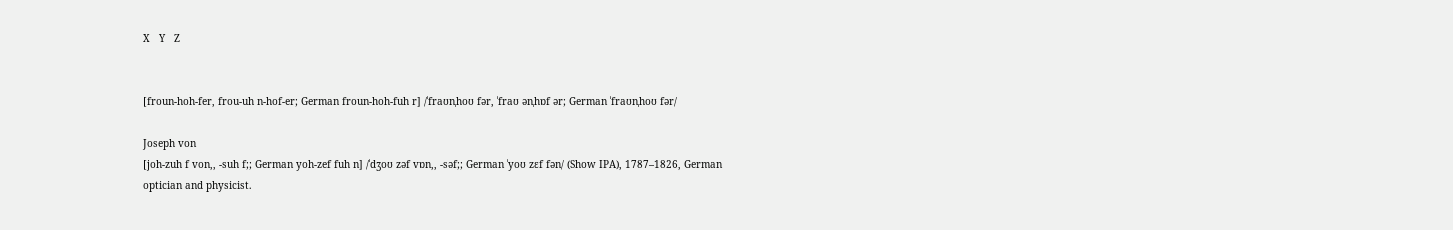X   Y   Z


[froun-hoh-fer, frou-uh n-hof-er; German froun-hoh-fuh r] /ˈfraʊnˌhoʊ fər, ˈfraʊ ənˌhɒf ər; German ˈfraʊnˌhoʊ fər/

Joseph von
[joh-zuh f von,, -suh f;; German yoh-zef fuh n] /ˈdʒoʊ zəf vɒn,, -səf;; German ˈyoʊ zɛf fən/ (Show IPA), 1787–1826, German optician and physicist.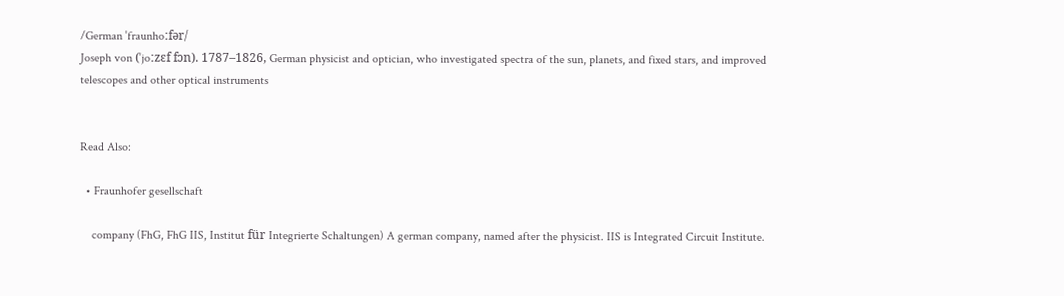/German ˈfraunhoːfər/
Joseph von (ˈjoːzɛf fɔn). 1787–1826, German physicist and optician, who investigated spectra of the sun, planets, and fixed stars, and improved telescopes and other optical instruments


Read Also:

  • Fraunhofer gesellschaft

    company (FhG, FhG IIS, Institut für Integrierte Schaltungen) A german company, named after the physicist. IIS is Integrated Circuit Institute.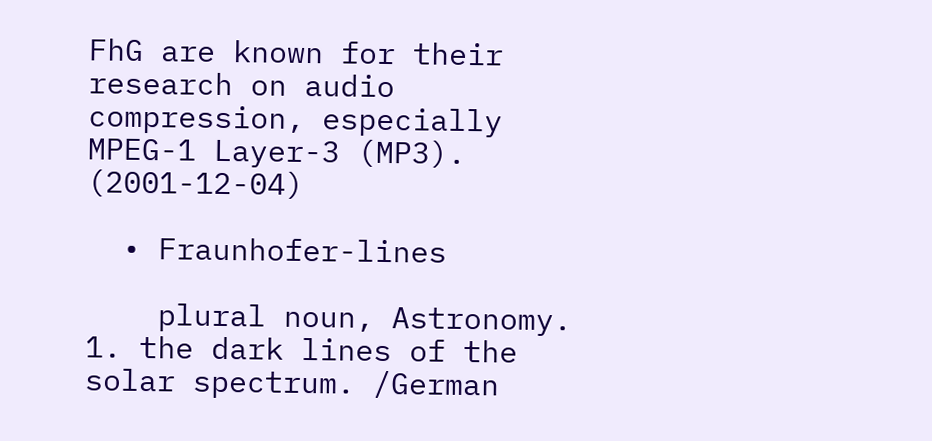FhG are known for their research on audio compression, especially MPEG-1 Layer-3 (MP3). (2001-12-04)

  • Fraunhofer-lines

    plural noun, Astronomy. 1. the dark lines of the solar spectrum. /German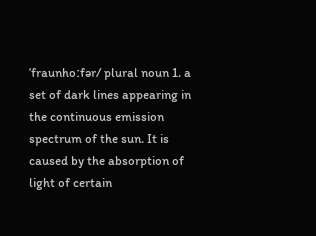ˈfraunhoːfər/ plural noun 1. a set of dark lines appearing in the continuous emission spectrum of the sun. It is caused by the absorption of light of certain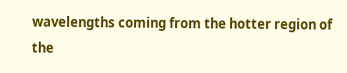wavelengths coming from the hotter region of the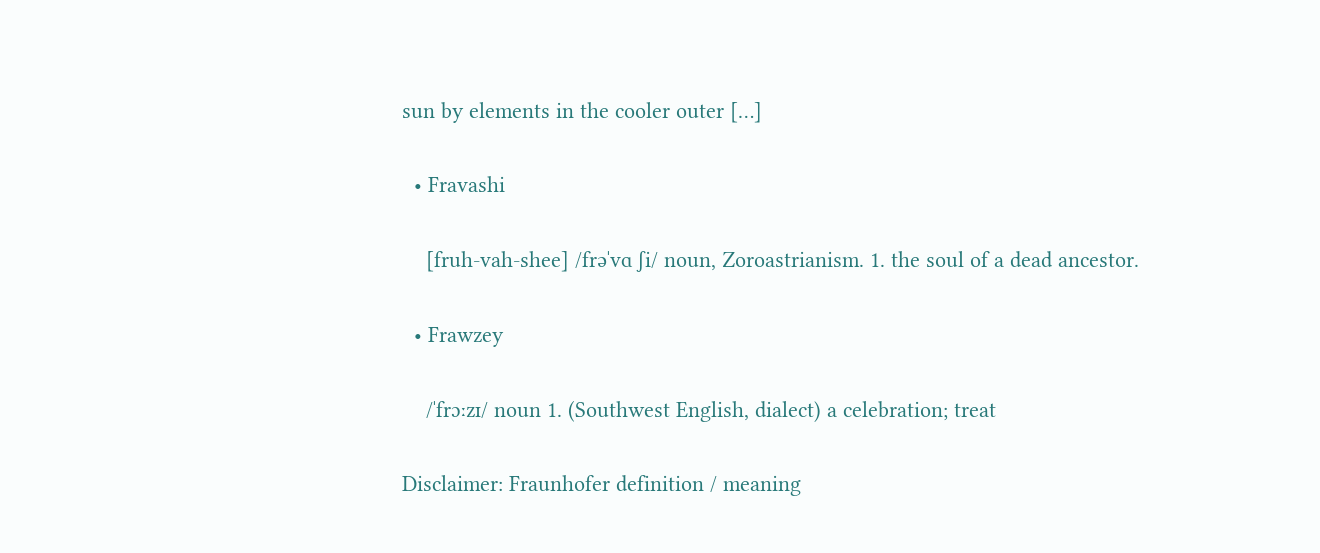sun by elements in the cooler outer […]

  • Fravashi

    [fruh-vah-shee] /frəˈvɑ ʃi/ noun, Zoroastrianism. 1. the soul of a dead ancestor.

  • Frawzey

    /ˈfrɔːzɪ/ noun 1. (Southwest English, dialect) a celebration; treat

Disclaimer: Fraunhofer definition / meaning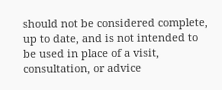should not be considered complete, up to date, and is not intended to be used in place of a visit, consultation, or advice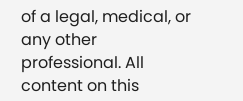of a legal, medical, or any other professional. All content on this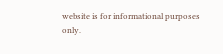website is for informational purposes only.